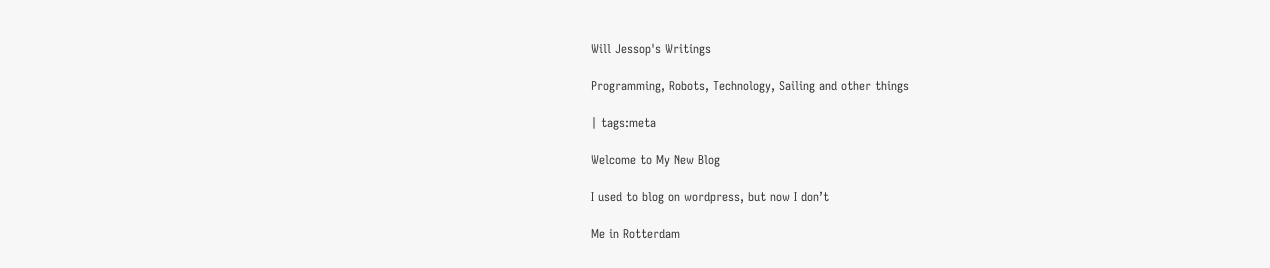Will Jessop's Writings

Programming, Robots, Technology, Sailing and other things

| tags:meta

Welcome to My New Blog

I used to blog on wordpress, but now I don’t

Me in Rotterdam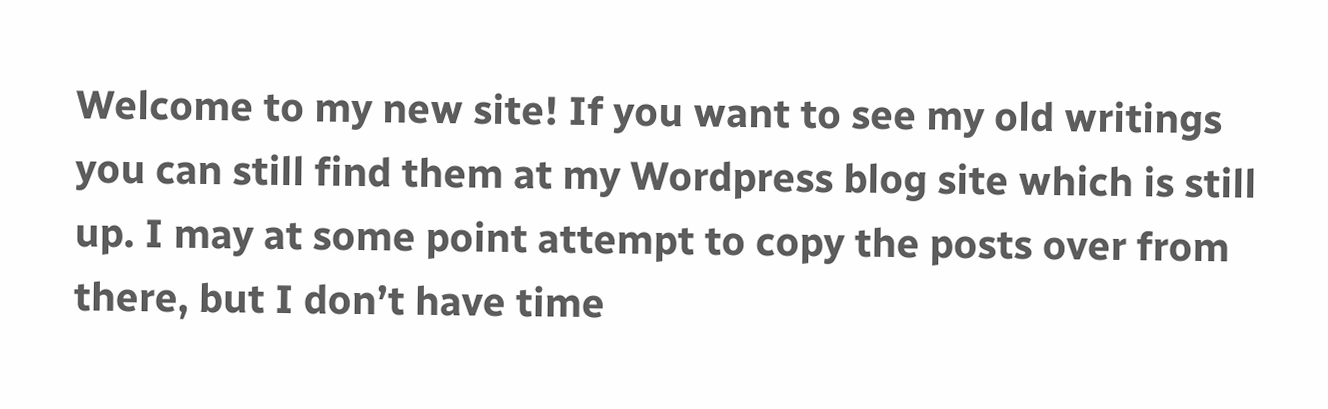Welcome to my new site! If you want to see my old writings you can still find them at my Wordpress blog site which is still up. I may at some point attempt to copy the posts over from there, but I don’t have time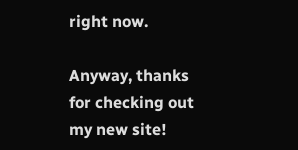right now.

Anyway, thanks for checking out my new site!